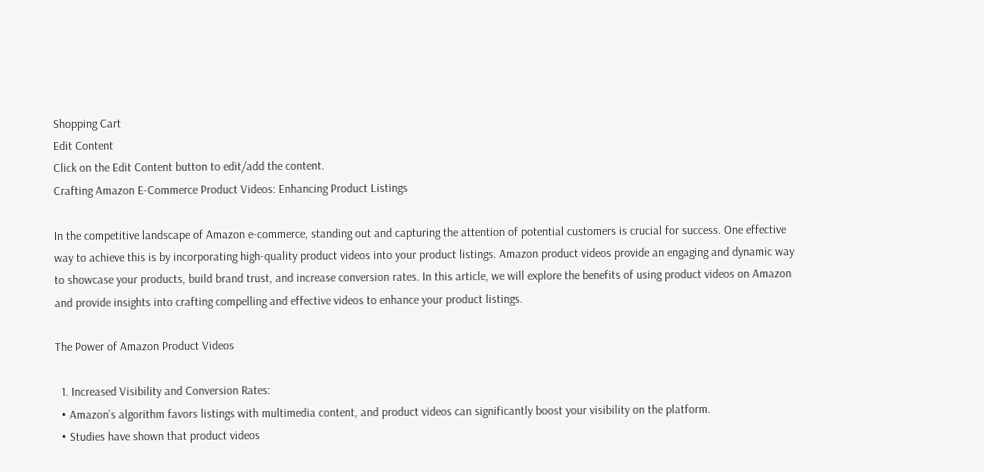Shopping Cart
Edit Content
Click on the Edit Content button to edit/add the content.
Crafting Amazon E-Commerce Product Videos: Enhancing Product Listings

In the competitive landscape of Amazon e-commerce, standing out and capturing the attention of potential customers is crucial for success. One effective way to achieve this is by incorporating high-quality product videos into your product listings. Amazon product videos provide an engaging and dynamic way to showcase your products, build brand trust, and increase conversion rates. In this article, we will explore the benefits of using product videos on Amazon and provide insights into crafting compelling and effective videos to enhance your product listings.

The Power of Amazon Product Videos

  1. Increased Visibility and Conversion Rates:
  • Amazon’s algorithm favors listings with multimedia content, and product videos can significantly boost your visibility on the platform.
  • Studies have shown that product videos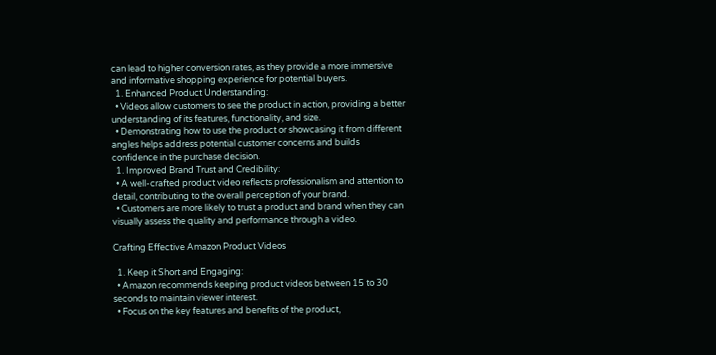can lead to higher conversion rates, as they provide a more immersive and informative shopping experience for potential buyers.
  1. Enhanced Product Understanding:
  • Videos allow customers to see the product in action, providing a better understanding of its features, functionality, and size.
  • Demonstrating how to use the product or showcasing it from different angles helps address potential customer concerns and builds confidence in the purchase decision.
  1. Improved Brand Trust and Credibility:
  • A well-crafted product video reflects professionalism and attention to detail, contributing to the overall perception of your brand.
  • Customers are more likely to trust a product and brand when they can visually assess the quality and performance through a video.

Crafting Effective Amazon Product Videos

  1. Keep it Short and Engaging:
  • Amazon recommends keeping product videos between 15 to 30 seconds to maintain viewer interest.
  • Focus on the key features and benefits of the product,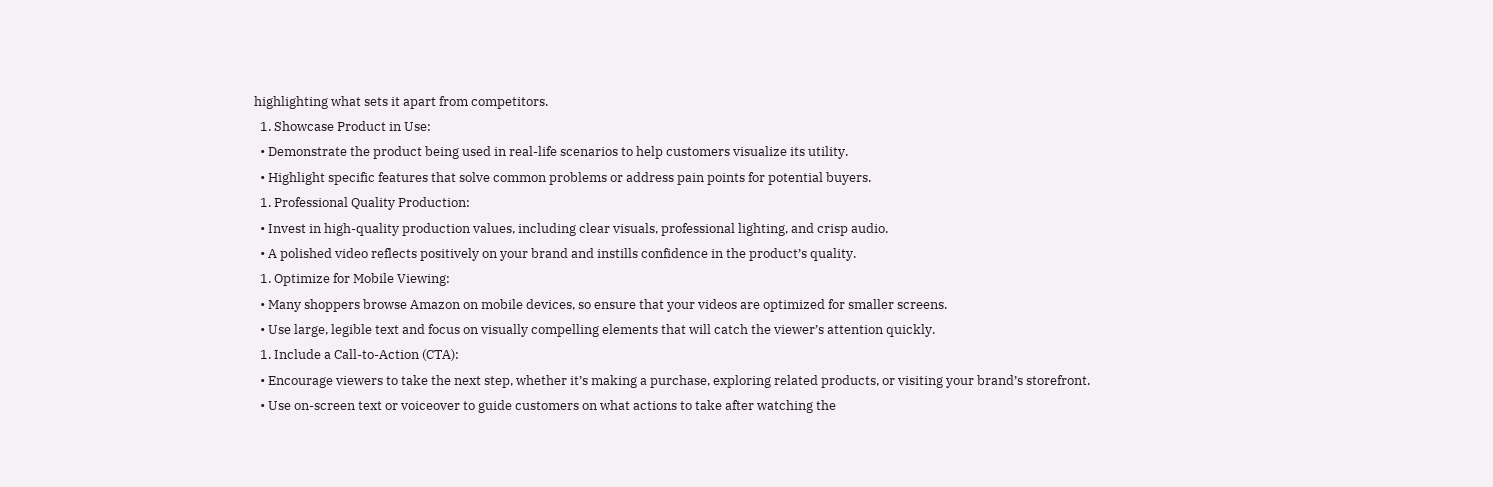highlighting what sets it apart from competitors.
  1. Showcase Product in Use:
  • Demonstrate the product being used in real-life scenarios to help customers visualize its utility.
  • Highlight specific features that solve common problems or address pain points for potential buyers.
  1. Professional Quality Production:
  • Invest in high-quality production values, including clear visuals, professional lighting, and crisp audio.
  • A polished video reflects positively on your brand and instills confidence in the product’s quality.
  1. Optimize for Mobile Viewing:
  • Many shoppers browse Amazon on mobile devices, so ensure that your videos are optimized for smaller screens.
  • Use large, legible text and focus on visually compelling elements that will catch the viewer’s attention quickly.
  1. Include a Call-to-Action (CTA):
  • Encourage viewers to take the next step, whether it’s making a purchase, exploring related products, or visiting your brand’s storefront.
  • Use on-screen text or voiceover to guide customers on what actions to take after watching the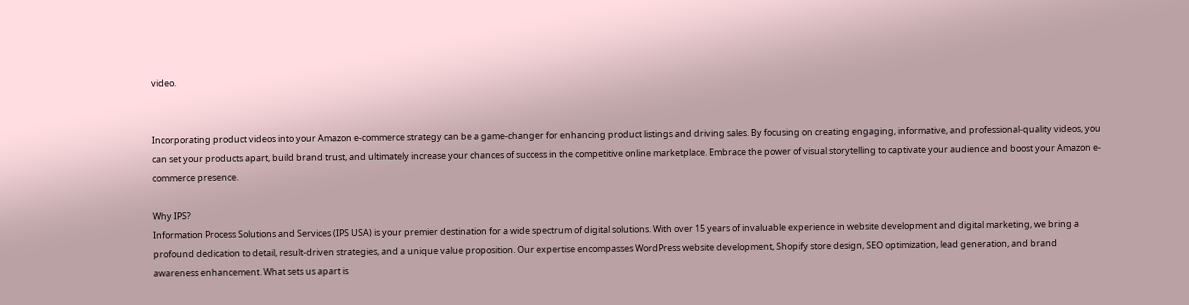video.


Incorporating product videos into your Amazon e-commerce strategy can be a game-changer for enhancing product listings and driving sales. By focusing on creating engaging, informative, and professional-quality videos, you can set your products apart, build brand trust, and ultimately increase your chances of success in the competitive online marketplace. Embrace the power of visual storytelling to captivate your audience and boost your Amazon e-commerce presence.

Why IPS?
Information Process Solutions and Services (IPS USA) is your premier destination for a wide spectrum of digital solutions. With over 15 years of invaluable experience in website development and digital marketing, we bring a profound dedication to detail, result-driven strategies, and a unique value proposition. Our expertise encompasses WordPress website development, Shopify store design, SEO optimization, lead generation, and brand awareness enhancement. What sets us apart is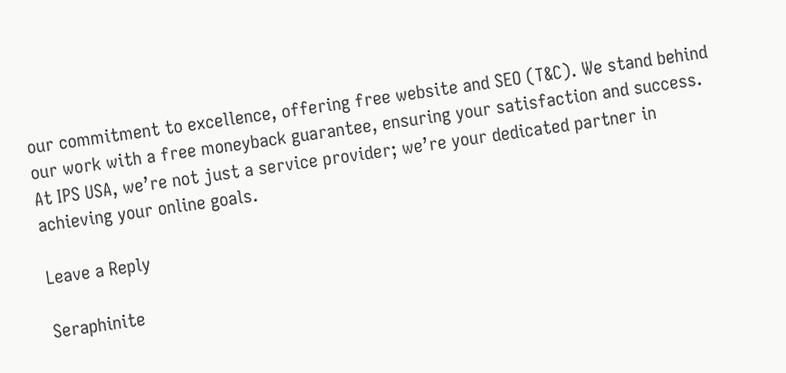our commitment to excellence, offering free website and SEO (T&C). We stand behind our work with a free moneyback guarantee, ensuring your satisfaction and success. At IPS USA, we’re not just a service provider; we’re your dedicated partner in achieving your online goals.

Leave a Reply

Seraphinite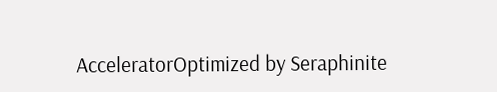AcceleratorOptimized by Seraphinite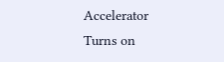Accelerator
Turns on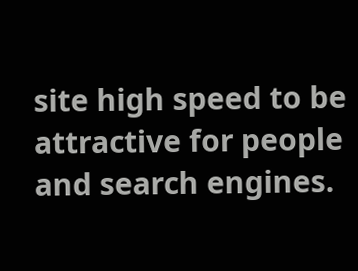site high speed to be attractive for people and search engines.